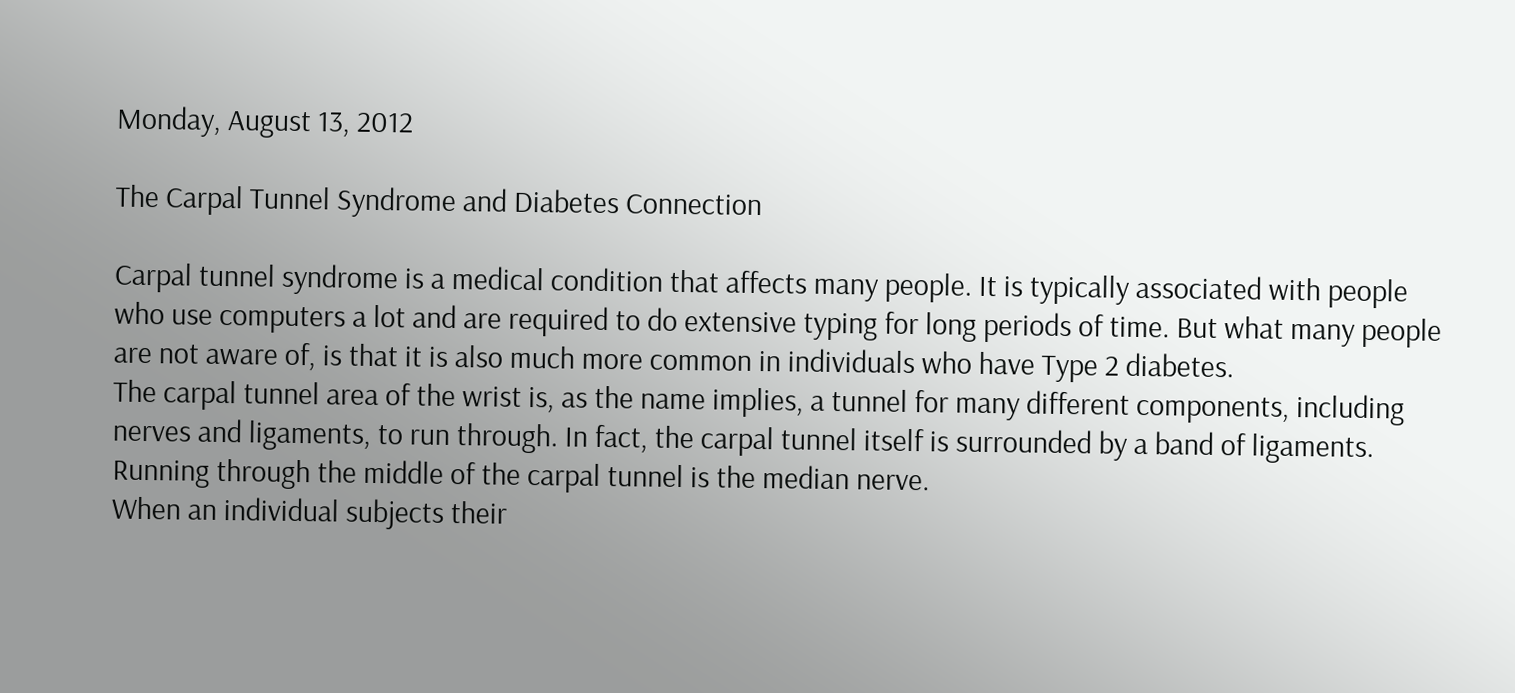Monday, August 13, 2012

The Carpal Tunnel Syndrome and Diabetes Connection

Carpal tunnel syndrome is a medical condition that affects many people. It is typically associated with people who use computers a lot and are required to do extensive typing for long periods of time. But what many people are not aware of, is that it is also much more common in individuals who have Type 2 diabetes.
The carpal tunnel area of the wrist is, as the name implies, a tunnel for many different components, including nerves and ligaments, to run through. In fact, the carpal tunnel itself is surrounded by a band of ligaments. Running through the middle of the carpal tunnel is the median nerve.
When an individual subjects their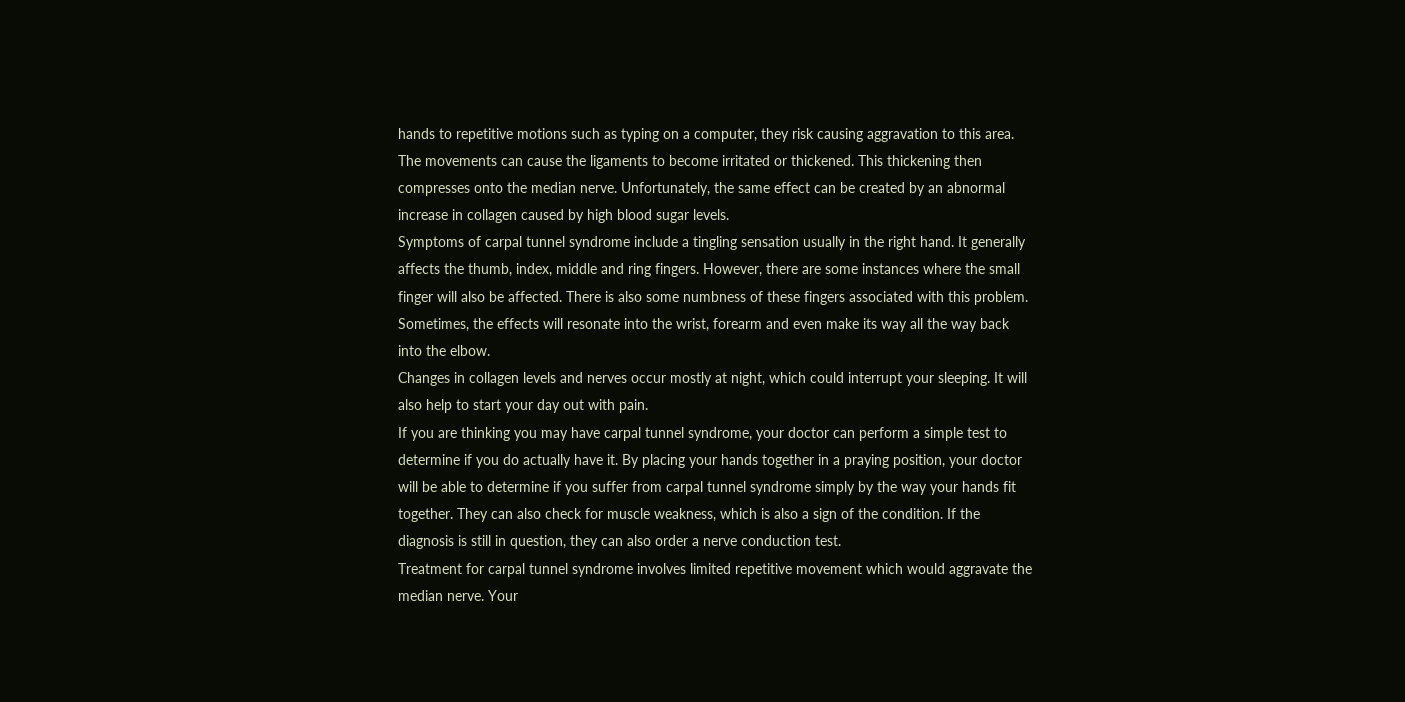hands to repetitive motions such as typing on a computer, they risk causing aggravation to this area. The movements can cause the ligaments to become irritated or thickened. This thickening then compresses onto the median nerve. Unfortunately, the same effect can be created by an abnormal increase in collagen caused by high blood sugar levels.
Symptoms of carpal tunnel syndrome include a tingling sensation usually in the right hand. It generally affects the thumb, index, middle and ring fingers. However, there are some instances where the small finger will also be affected. There is also some numbness of these fingers associated with this problem.
Sometimes, the effects will resonate into the wrist, forearm and even make its way all the way back into the elbow.
Changes in collagen levels and nerves occur mostly at night, which could interrupt your sleeping. It will also help to start your day out with pain.
If you are thinking you may have carpal tunnel syndrome, your doctor can perform a simple test to determine if you do actually have it. By placing your hands together in a praying position, your doctor will be able to determine if you suffer from carpal tunnel syndrome simply by the way your hands fit together. They can also check for muscle weakness, which is also a sign of the condition. If the diagnosis is still in question, they can also order a nerve conduction test.
Treatment for carpal tunnel syndrome involves limited repetitive movement which would aggravate the median nerve. Your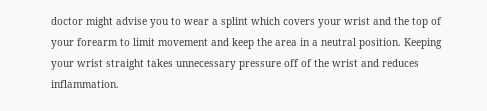doctor might advise you to wear a splint which covers your wrist and the top of your forearm to limit movement and keep the area in a neutral position. Keeping your wrist straight takes unnecessary pressure off of the wrist and reduces inflammation.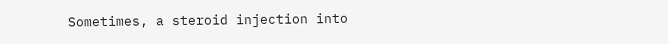Sometimes, a steroid injection into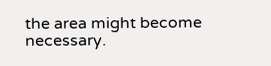the area might become necessary.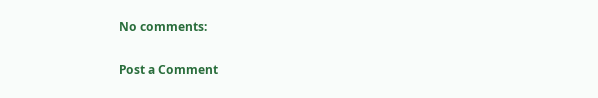No comments:

Post a Comment